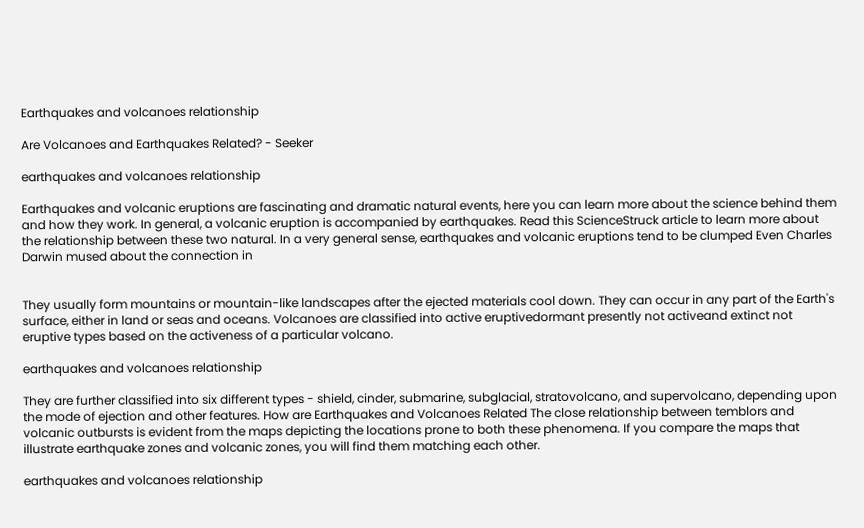Earthquakes and volcanoes relationship

Are Volcanoes and Earthquakes Related? - Seeker

earthquakes and volcanoes relationship

Earthquakes and volcanic eruptions are fascinating and dramatic natural events, here you can learn more about the science behind them and how they work. In general, a volcanic eruption is accompanied by earthquakes. Read this ScienceStruck article to learn more about the relationship between these two natural. In a very general sense, earthquakes and volcanic eruptions tend to be clumped Even Charles Darwin mused about the connection in


They usually form mountains or mountain-like landscapes after the ejected materials cool down. They can occur in any part of the Earth's surface, either in land or seas and oceans. Volcanoes are classified into active eruptivedormant presently not activeand extinct not eruptive types based on the activeness of a particular volcano.

earthquakes and volcanoes relationship

They are further classified into six different types - shield, cinder, submarine, subglacial, stratovolcano, and supervolcano, depending upon the mode of ejection and other features. How are Earthquakes and Volcanoes Related The close relationship between temblors and volcanic outbursts is evident from the maps depicting the locations prone to both these phenomena. If you compare the maps that illustrate earthquake zones and volcanic zones, you will find them matching each other.

earthquakes and volcanoes relationship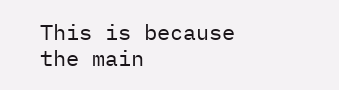This is because the main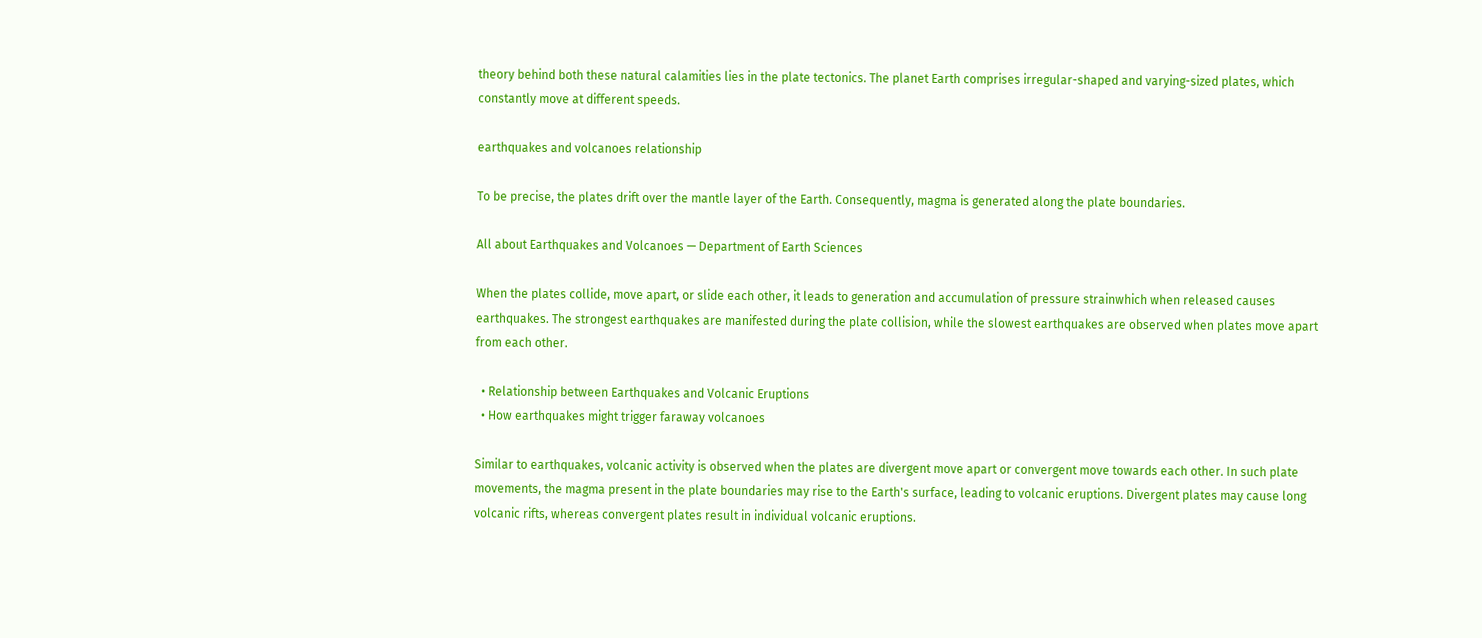theory behind both these natural calamities lies in the plate tectonics. The planet Earth comprises irregular-shaped and varying-sized plates, which constantly move at different speeds.

earthquakes and volcanoes relationship

To be precise, the plates drift over the mantle layer of the Earth. Consequently, magma is generated along the plate boundaries.

All about Earthquakes and Volcanoes — Department of Earth Sciences

When the plates collide, move apart, or slide each other, it leads to generation and accumulation of pressure strainwhich when released causes earthquakes. The strongest earthquakes are manifested during the plate collision, while the slowest earthquakes are observed when plates move apart from each other.

  • Relationship between Earthquakes and Volcanic Eruptions
  • How earthquakes might trigger faraway volcanoes

Similar to earthquakes, volcanic activity is observed when the plates are divergent move apart or convergent move towards each other. In such plate movements, the magma present in the plate boundaries may rise to the Earth's surface, leading to volcanic eruptions. Divergent plates may cause long volcanic rifts, whereas convergent plates result in individual volcanic eruptions.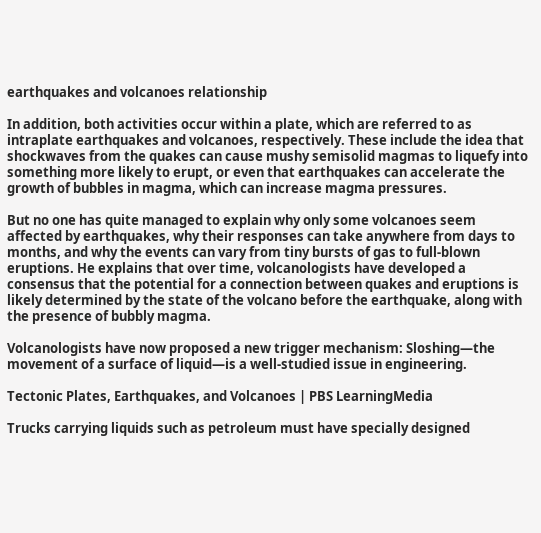earthquakes and volcanoes relationship

In addition, both activities occur within a plate, which are referred to as intraplate earthquakes and volcanoes, respectively. These include the idea that shockwaves from the quakes can cause mushy semisolid magmas to liquefy into something more likely to erupt, or even that earthquakes can accelerate the growth of bubbles in magma, which can increase magma pressures.

But no one has quite managed to explain why only some volcanoes seem affected by earthquakes, why their responses can take anywhere from days to months, and why the events can vary from tiny bursts of gas to full-blown eruptions. He explains that over time, volcanologists have developed a consensus that the potential for a connection between quakes and eruptions is likely determined by the state of the volcano before the earthquake, along with the presence of bubbly magma.

Volcanologists have now proposed a new trigger mechanism: Sloshing—the movement of a surface of liquid—is a well-studied issue in engineering.

Tectonic Plates, Earthquakes, and Volcanoes | PBS LearningMedia

Trucks carrying liquids such as petroleum must have specially designed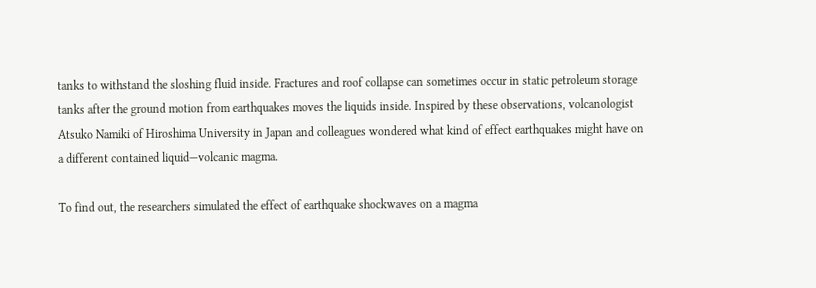tanks to withstand the sloshing fluid inside. Fractures and roof collapse can sometimes occur in static petroleum storage tanks after the ground motion from earthquakes moves the liquids inside. Inspired by these observations, volcanologist Atsuko Namiki of Hiroshima University in Japan and colleagues wondered what kind of effect earthquakes might have on a different contained liquid—volcanic magma.

To find out, the researchers simulated the effect of earthquake shockwaves on a magma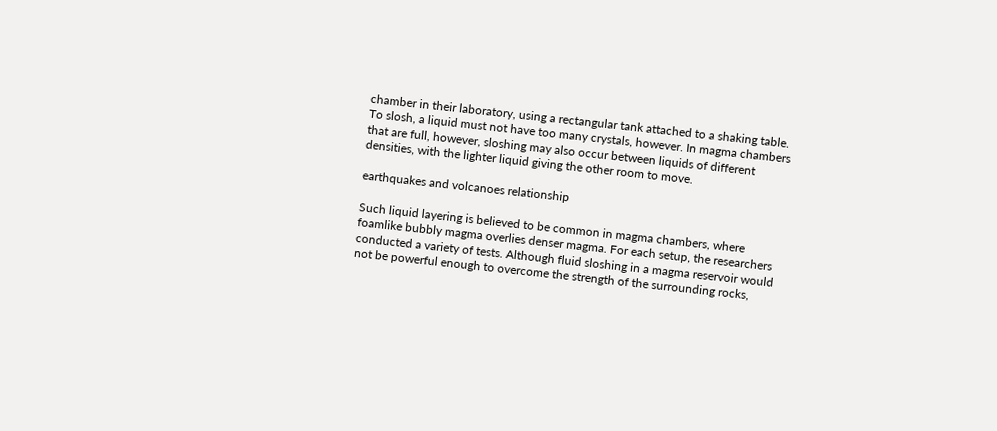chamber in their laboratory, using a rectangular tank attached to a shaking table. To slosh, a liquid must not have too many crystals, however. In magma chambers that are full, however, sloshing may also occur between liquids of different densities, with the lighter liquid giving the other room to move.

earthquakes and volcanoes relationship

Such liquid layering is believed to be common in magma chambers, where foamlike bubbly magma overlies denser magma. For each setup, the researchers conducted a variety of tests. Although fluid sloshing in a magma reservoir would not be powerful enough to overcome the strength of the surrounding rocks,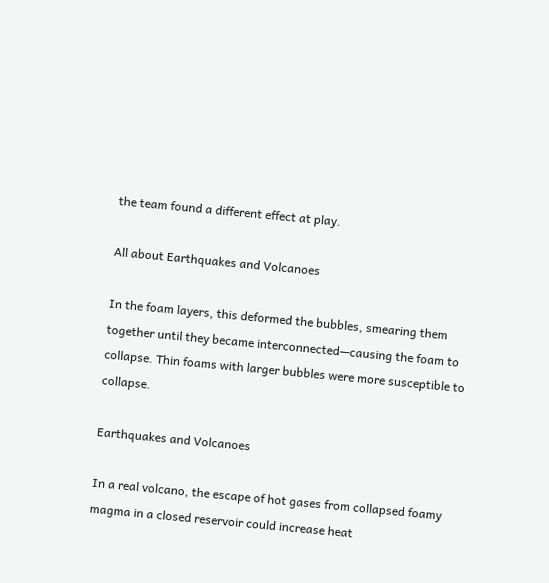the team found a different effect at play.

All about Earthquakes and Volcanoes

In the foam layers, this deformed the bubbles, smearing them together until they became interconnected—causing the foam to collapse. Thin foams with larger bubbles were more susceptible to collapse.

Earthquakes and Volcanoes

In a real volcano, the escape of hot gases from collapsed foamy magma in a closed reservoir could increase heat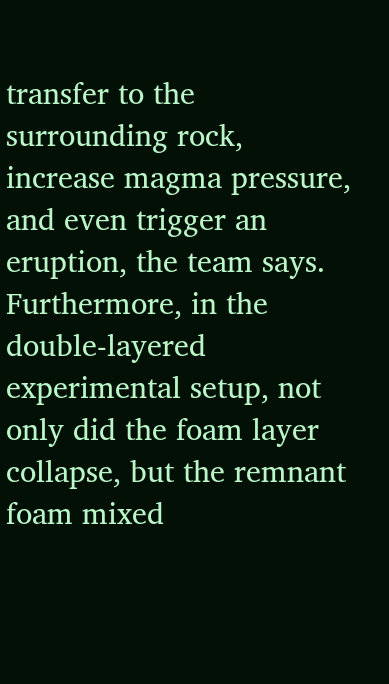transfer to the surrounding rock, increase magma pressure, and even trigger an eruption, the team says. Furthermore, in the double-layered experimental setup, not only did the foam layer collapse, but the remnant foam mixed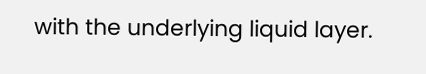with the underlying liquid layer.